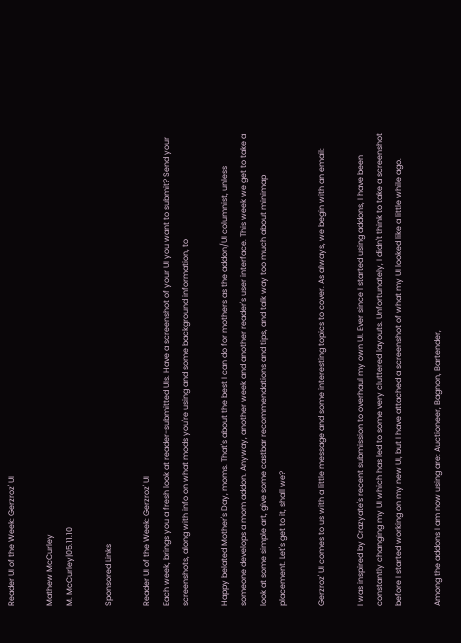Reader UI of the Week: Gerzroz' UI

Mathew McCurley
M. McCurley|05.11.10

Sponsored Links

Reader UI of the Week: Gerzroz' UI
Each week, brings you a fresh look at reader-submitted UIs. Have a screenshot of your UI you want to submit? Send your screenshots, along with info on what mods you're using and some background information, to

Happy belated Mother's Day, moms. That's about the best I can do for mothers as the addon/UI columnist, unless someone develops a mom addon. Anyway, another week and another reader's user interface. This week we get to take a look at some simple art, give some castbar recommendations and tips, and talk way too much about minimap placement. Let's get to it, shall we?

Gerzroz' UI comes to us with a little message and some interesting topics to cover. As always, we begin with an email:

I was inspired by Crazyate's recent submission to overhaul my own UI. Ever since I started using addons, I have been constantly changing my UI which has led to some very cluttered layouts. Unfortunately, I didn't think to take a screenshot before I started working on my new UI, but I have attached a screenshot of what my UI looked like a little while ago.

Among the addons I am now using are: Auctioneer, Bagnon, Bartender,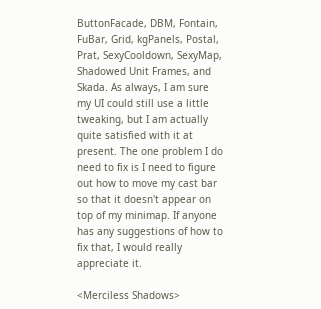ButtonFacade, DBM, Fontain, FuBar, Grid, kgPanels, Postal, Prat, SexyCooldown, SexyMap, Shadowed Unit Frames, and Skada. As always, I am sure my UI could still use a little tweaking, but I am actually quite satisfied with it at present. The one problem I do need to fix is I need to figure out how to move my cast bar so that it doesn't appear on top of my minimap. If anyone has any suggestions of how to fix that, I would really appreciate it.

<Merciless Shadows>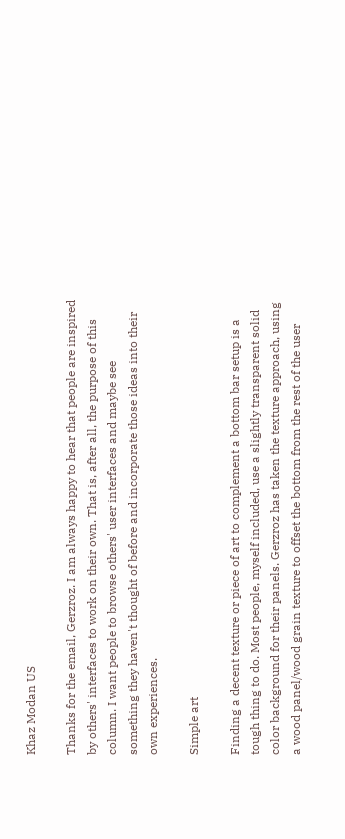Khaz Modan US

Thanks for the email, Gerzroz. I am always happy to hear that people are inspired by others' interfaces to work on their own. That is, after all, the purpose of this column. I want people to browse others' user interfaces and maybe see something they haven't thought of before and incorporate those ideas into their own experiences.

Simple art

Finding a decent texture or piece of art to complement a bottom bar setup is a tough thing to do. Most people, myself included, use a slightly transparent solid color background for their panels. Gerzroz has taken the texture approach, using a wood panel/wood grain texture to offset the bottom from the rest of the user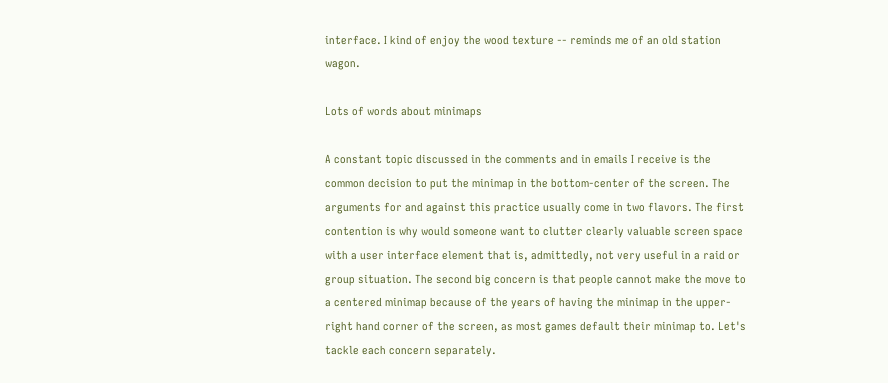interface. I kind of enjoy the wood texture -- reminds me of an old station wagon.

Lots of words about minimaps

A constant topic discussed in the comments and in emails I receive is the common decision to put the minimap in the bottom-center of the screen. The arguments for and against this practice usually come in two flavors. The first contention is why would someone want to clutter clearly valuable screen space with a user interface element that is, admittedly, not very useful in a raid or group situation. The second big concern is that people cannot make the move to a centered minimap because of the years of having the minimap in the upper-right hand corner of the screen, as most games default their minimap to. Let's tackle each concern separately.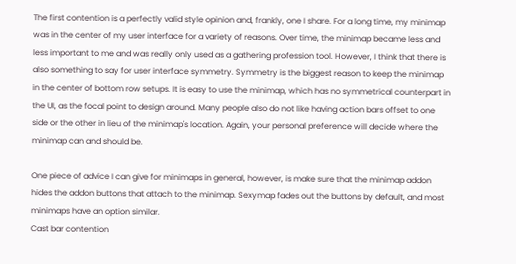The first contention is a perfectly valid style opinion and, frankly, one I share. For a long time, my minimap was in the center of my user interface for a variety of reasons. Over time, the minimap became less and less important to me and was really only used as a gathering profession tool. However, I think that there is also something to say for user interface symmetry. Symmetry is the biggest reason to keep the minimap in the center of bottom row setups. It is easy to use the minimap, which has no symmetrical counterpart in the UI, as the focal point to design around. Many people also do not like having action bars offset to one side or the other in lieu of the minimap's location. Again, your personal preference will decide where the minimap can and should be.

One piece of advice I can give for minimaps in general, however, is make sure that the minimap addon hides the addon buttons that attach to the minimap. Sexymap fades out the buttons by default, and most minimaps have an option similar.
Cast bar contention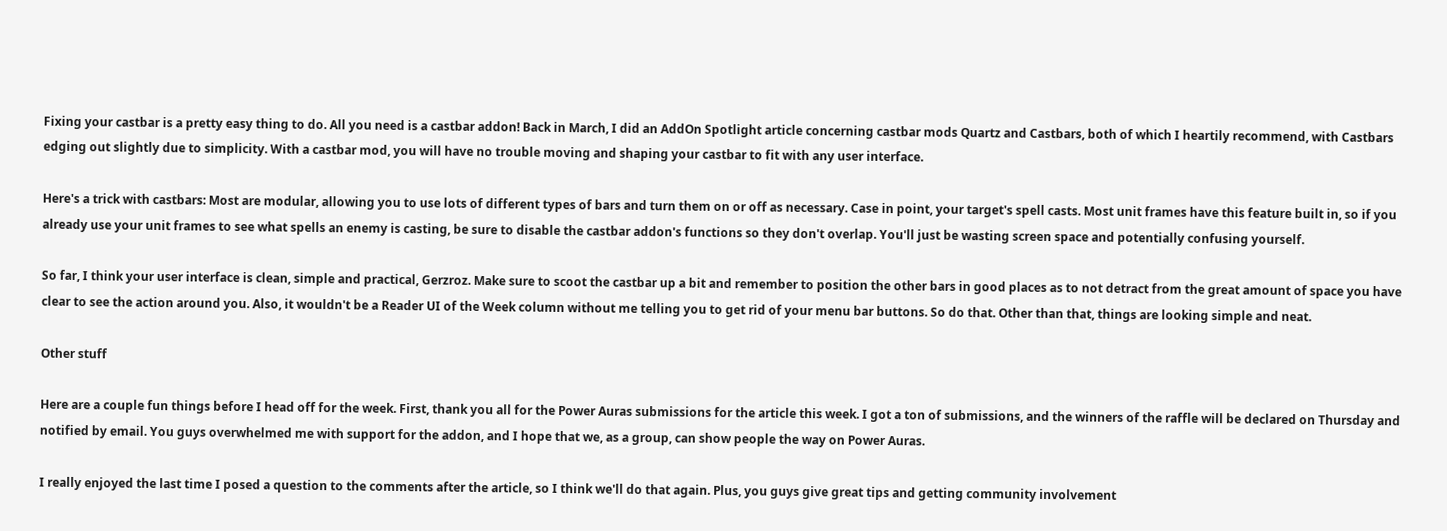Fixing your castbar is a pretty easy thing to do. All you need is a castbar addon! Back in March, I did an AddOn Spotlight article concerning castbar mods Quartz and Castbars, both of which I heartily recommend, with Castbars edging out slightly due to simplicity. With a castbar mod, you will have no trouble moving and shaping your castbar to fit with any user interface.

Here's a trick with castbars: Most are modular, allowing you to use lots of different types of bars and turn them on or off as necessary. Case in point, your target's spell casts. Most unit frames have this feature built in, so if you already use your unit frames to see what spells an enemy is casting, be sure to disable the castbar addon's functions so they don't overlap. You'll just be wasting screen space and potentially confusing yourself.

So far, I think your user interface is clean, simple and practical, Gerzroz. Make sure to scoot the castbar up a bit and remember to position the other bars in good places as to not detract from the great amount of space you have clear to see the action around you. Also, it wouldn't be a Reader UI of the Week column without me telling you to get rid of your menu bar buttons. So do that. Other than that, things are looking simple and neat.

Other stuff

Here are a couple fun things before I head off for the week. First, thank you all for the Power Auras submissions for the article this week. I got a ton of submissions, and the winners of the raffle will be declared on Thursday and notified by email. You guys overwhelmed me with support for the addon, and I hope that we, as a group, can show people the way on Power Auras.

I really enjoyed the last time I posed a question to the comments after the article, so I think we'll do that again. Plus, you guys give great tips and getting community involvement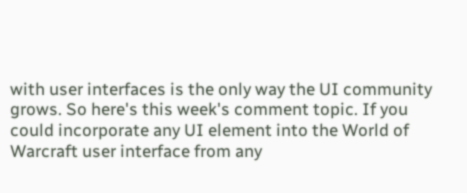with user interfaces is the only way the UI community grows. So here's this week's comment topic. If you could incorporate any UI element into the World of Warcraft user interface from any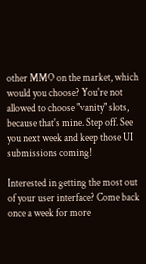other MMO on the market, which would you choose? You're not allowed to choose "vanity" slots, because that's mine. Step off. See you next week and keep those UI submissions coming!

Interested in getting the most out of your user interface? Come back once a week for more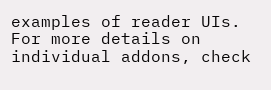examples of reader UIs. For more details on individual addons, check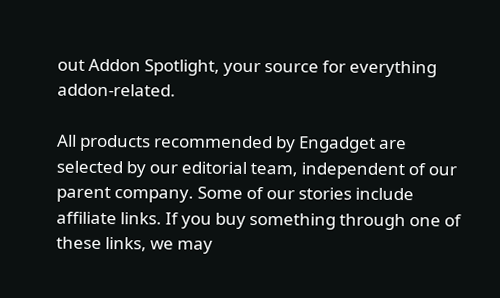out Addon Spotlight, your source for everything addon-related.

All products recommended by Engadget are selected by our editorial team, independent of our parent company. Some of our stories include affiliate links. If you buy something through one of these links, we may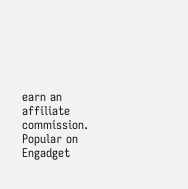earn an affiliate commission.
Popular on Engadget